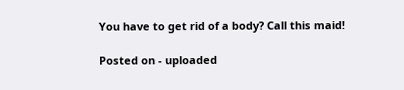You have to get rid of a body? Call this maid!

Posted on - uploaded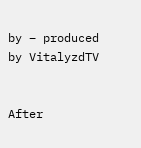by – produced by VitalyzdTV


After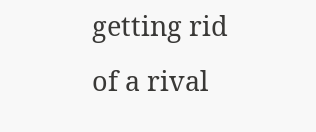getting rid of a rival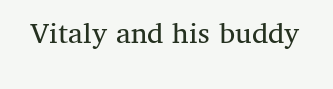Vitaly and his buddy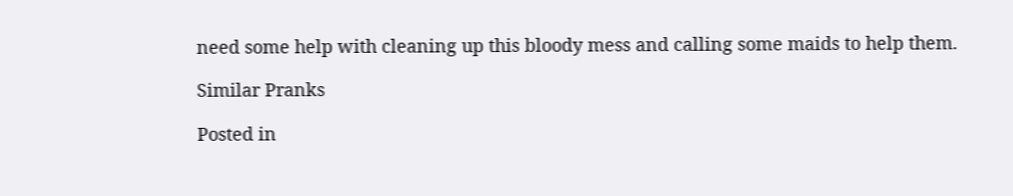need some help with cleaning up this bloody mess and calling some maids to help them.

Similar Pranks

Posted in